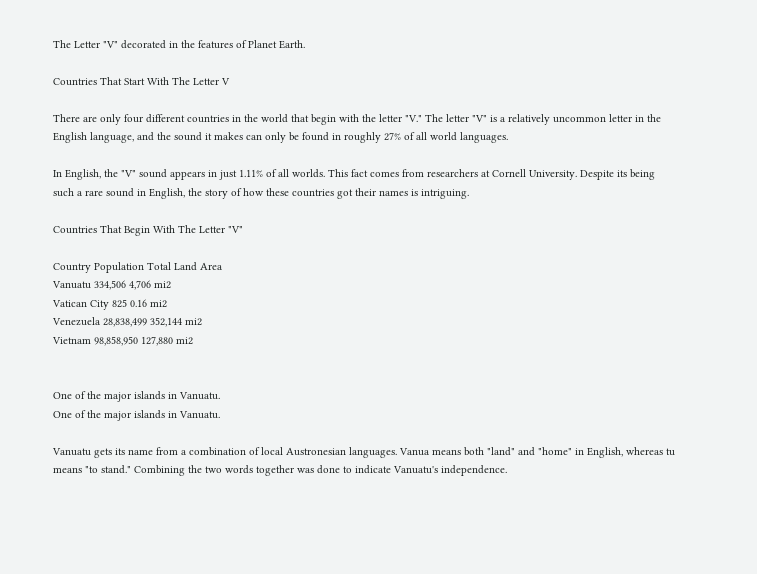The Letter "V" decorated in the features of Planet Earth.

Countries That Start With The Letter V

There are only four different countries in the world that begin with the letter "V." The letter "V" is a relatively uncommon letter in the English language, and the sound it makes can only be found in roughly 27% of all world languages.

In English, the "V" sound appears in just 1.11% of all worlds. This fact comes from researchers at Cornell University. Despite its being such a rare sound in English, the story of how these countries got their names is intriguing.

Countries That Begin With The Letter "V"

Country Population Total Land Area
Vanuatu 334,506 4,706 mi2
Vatican City 825 0.16 mi2
Venezuela 28,838,499 352,144 mi2
Vietnam 98,858,950 127,880 mi2


One of the major islands in Vanuatu.
One of the major islands in Vanuatu.

Vanuatu gets its name from a combination of local Austronesian languages. Vanua means both "land" and "home" in English, whereas tu means "to stand." Combining the two words together was done to indicate Vanuatu's independence.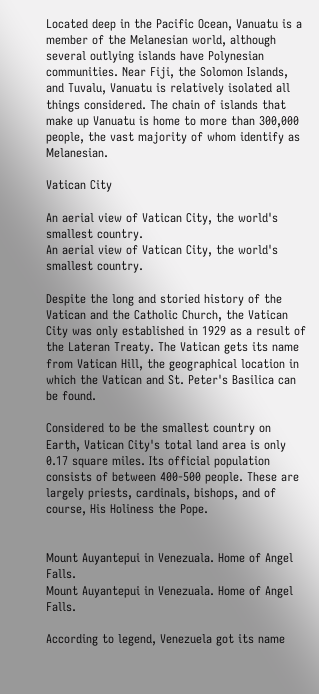Located deep in the Pacific Ocean, Vanuatu is a member of the Melanesian world, although several outlying islands have Polynesian communities. Near Fiji, the Solomon Islands, and Tuvalu, Vanuatu is relatively isolated all things considered. The chain of islands that make up Vanuatu is home to more than 300,000 people, the vast majority of whom identify as Melanesian.

Vatican City

An aerial view of Vatican City, the world's smallest country.
An aerial view of Vatican City, the world's smallest country.

Despite the long and storied history of the Vatican and the Catholic Church, the Vatican City was only established in 1929 as a result of the Lateran Treaty. The Vatican gets its name from Vatican Hill, the geographical location in which the Vatican and St. Peter's Basilica can be found.

Considered to be the smallest country on Earth, Vatican City's total land area is only 0.17 square miles. Its official population consists of between 400-500 people. These are largely priests, cardinals, bishops, and of course, His Holiness the Pope.


Mount Auyantepui in Venezuala. Home of Angel Falls.
Mount Auyantepui in Venezuala. Home of Angel Falls.

According to legend, Venezuela got its name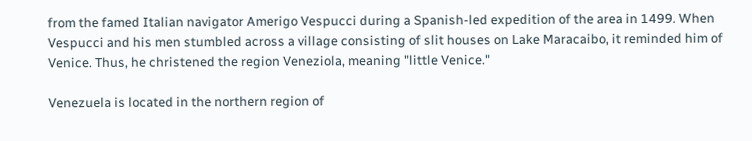from the famed Italian navigator Amerigo Vespucci during a Spanish-led expedition of the area in 1499. When Vespucci and his men stumbled across a village consisting of slit houses on Lake Maracaibo, it reminded him of Venice. Thus, he christened the region Veneziola, meaning "little Venice."

Venezuela is located in the northern region of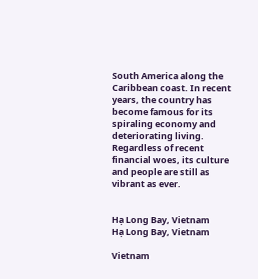South America along the Caribbean coast. In recent years, the country has become famous for its spiraling economy and deteriorating living. Regardless of recent financial woes, its culture and people are still as vibrant as ever.


Hạ Long Bay, Vietnam
Hạ Long Bay, Vietnam

Vietnam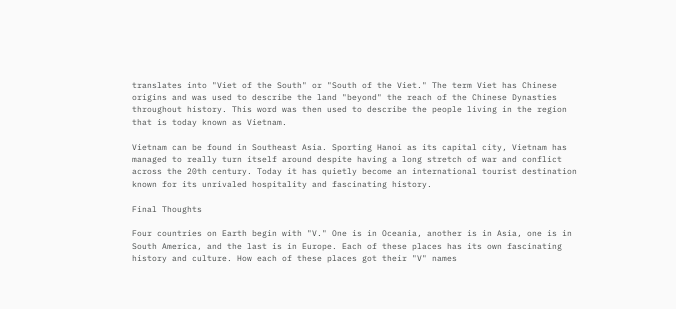translates into "Viet of the South" or "South of the Viet." The term Viet has Chinese origins and was used to describe the land "beyond" the reach of the Chinese Dynasties throughout history. This word was then used to describe the people living in the region that is today known as Vietnam.

Vietnam can be found in Southeast Asia. Sporting Hanoi as its capital city, Vietnam has managed to really turn itself around despite having a long stretch of war and conflict across the 20th century. Today it has quietly become an international tourist destination known for its unrivaled hospitality and fascinating history.

Final Thoughts

Four countries on Earth begin with "V." One is in Oceania, another is in Asia, one is in South America, and the last is in Europe. Each of these places has its own fascinating history and culture. How each of these places got their "V" names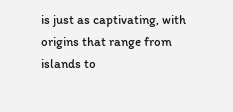is just as captivating, with origins that range from islands to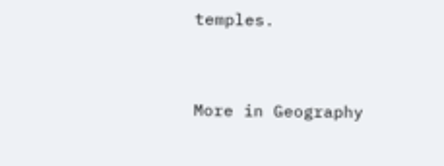temples.


More in Geography